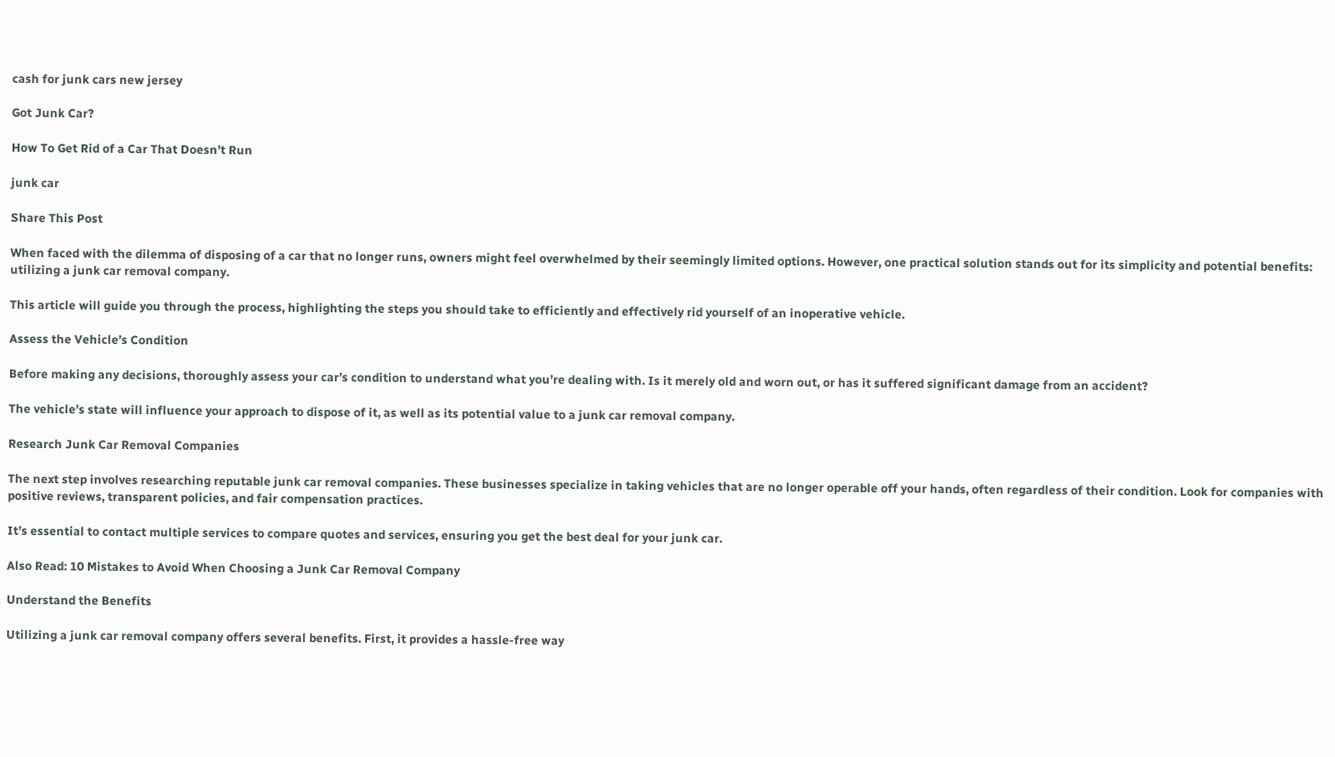cash for junk cars new jersey

Got Junk Car?

How To Get Rid of a Car That Doesn’t Run

junk car

Share This Post

When faced with the dilemma of disposing of a car that no longer runs, owners might feel overwhelmed by their seemingly limited options. However, one practical solution stands out for its simplicity and potential benefits: utilizing a junk car removal company.

This article will guide you through the process, highlighting the steps you should take to efficiently and effectively rid yourself of an inoperative vehicle.

Assess the Vehicle’s Condition

Before making any decisions, thoroughly assess your car’s condition to understand what you’re dealing with. Is it merely old and worn out, or has it suffered significant damage from an accident?

The vehicle’s state will influence your approach to dispose of it, as well as its potential value to a junk car removal company.

Research Junk Car Removal Companies

The next step involves researching reputable junk car removal companies. These businesses specialize in taking vehicles that are no longer operable off your hands, often regardless of their condition. Look for companies with positive reviews, transparent policies, and fair compensation practices.

It’s essential to contact multiple services to compare quotes and services, ensuring you get the best deal for your junk car.

Also Read: 10 Mistakes to Avoid When Choosing a Junk Car Removal Company

Understand the Benefits

Utilizing a junk car removal company offers several benefits. First, it provides a hassle-free way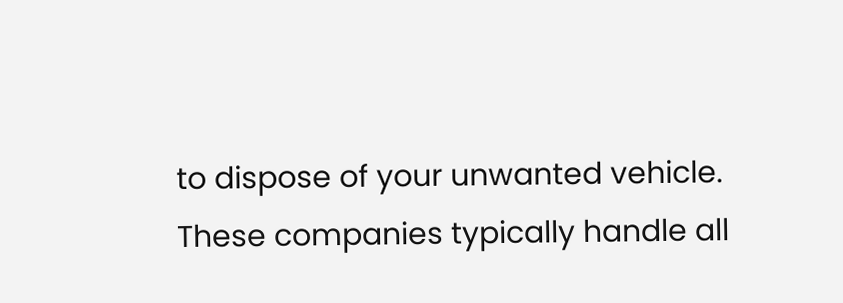to dispose of your unwanted vehicle. These companies typically handle all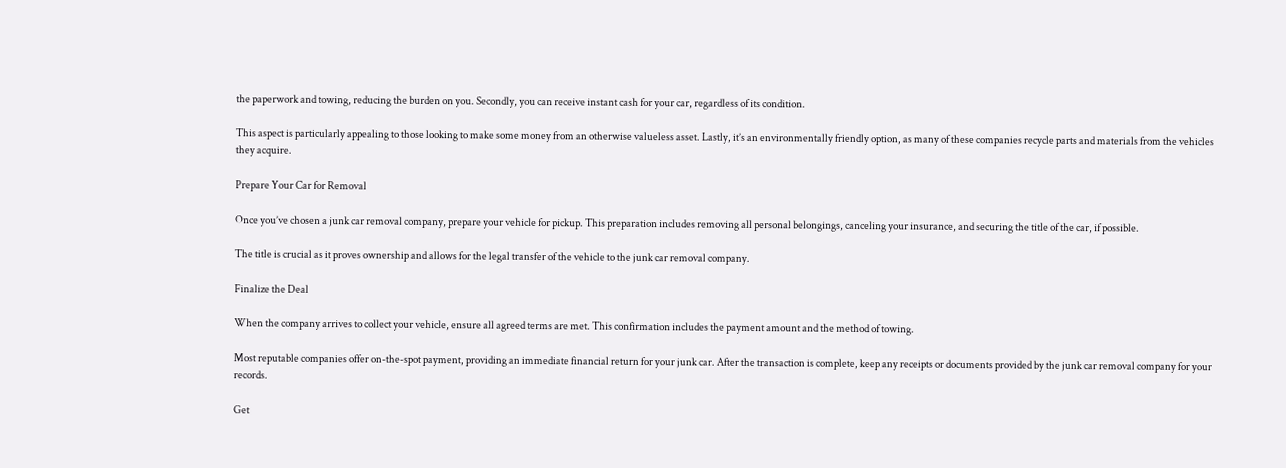the paperwork and towing, reducing the burden on you. Secondly, you can receive instant cash for your car, regardless of its condition.

This aspect is particularly appealing to those looking to make some money from an otherwise valueless asset. Lastly, it’s an environmentally friendly option, as many of these companies recycle parts and materials from the vehicles they acquire.

Prepare Your Car for Removal

Once you’ve chosen a junk car removal company, prepare your vehicle for pickup. This preparation includes removing all personal belongings, canceling your insurance, and securing the title of the car, if possible.

The title is crucial as it proves ownership and allows for the legal transfer of the vehicle to the junk car removal company.

Finalize the Deal

When the company arrives to collect your vehicle, ensure all agreed terms are met. This confirmation includes the payment amount and the method of towing.

Most reputable companies offer on-the-spot payment, providing an immediate financial return for your junk car. After the transaction is complete, keep any receipts or documents provided by the junk car removal company for your records.

Get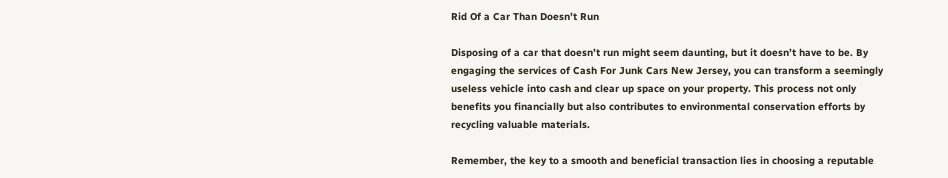Rid Of a Car Than Doesn’t Run

Disposing of a car that doesn’t run might seem daunting, but it doesn’t have to be. By engaging the services of Cash For Junk Cars New Jersey, you can transform a seemingly useless vehicle into cash and clear up space on your property. This process not only benefits you financially but also contributes to environmental conservation efforts by recycling valuable materials.

Remember, the key to a smooth and beneficial transaction lies in choosing a reputable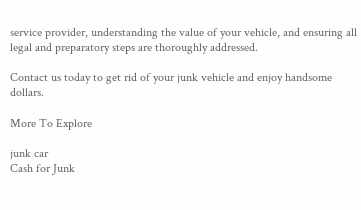service provider, understanding the value of your vehicle, and ensuring all legal and preparatory steps are thoroughly addressed.

Contact us today to get rid of your junk vehicle and enjoy handsome dollars.

More To Explore

junk car
Cash for Junk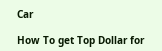Car

How To get Top Dollar for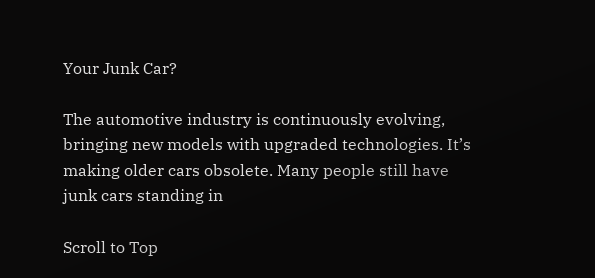Your Junk Car?

The automotive industry is continuously evolving, bringing new models with upgraded technologies. It’s making older cars obsolete. Many people still have junk cars standing in

Scroll to Top